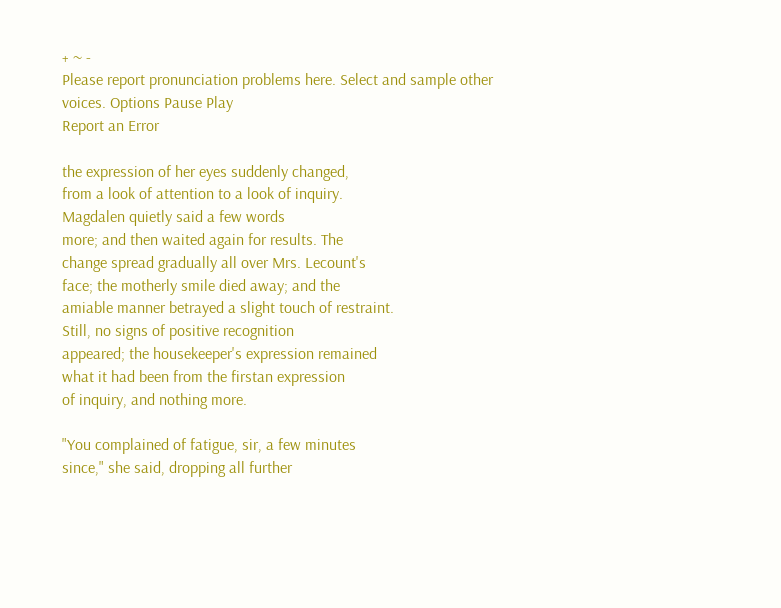+ ~ -
Please report pronunciation problems here. Select and sample other voices. Options Pause Play
Report an Error

the expression of her eyes suddenly changed,
from a look of attention to a look of inquiry.
Magdalen quietly said a few words
more; and then waited again for results. The
change spread gradually all over Mrs. Lecount's
face; the motherly smile died away; and the
amiable manner betrayed a slight touch of restraint.
Still, no signs of positive recognition
appeared; the housekeeper's expression remained
what it had been from the firstan expression
of inquiry, and nothing more.

"You complained of fatigue, sir, a few minutes
since," she said, dropping all further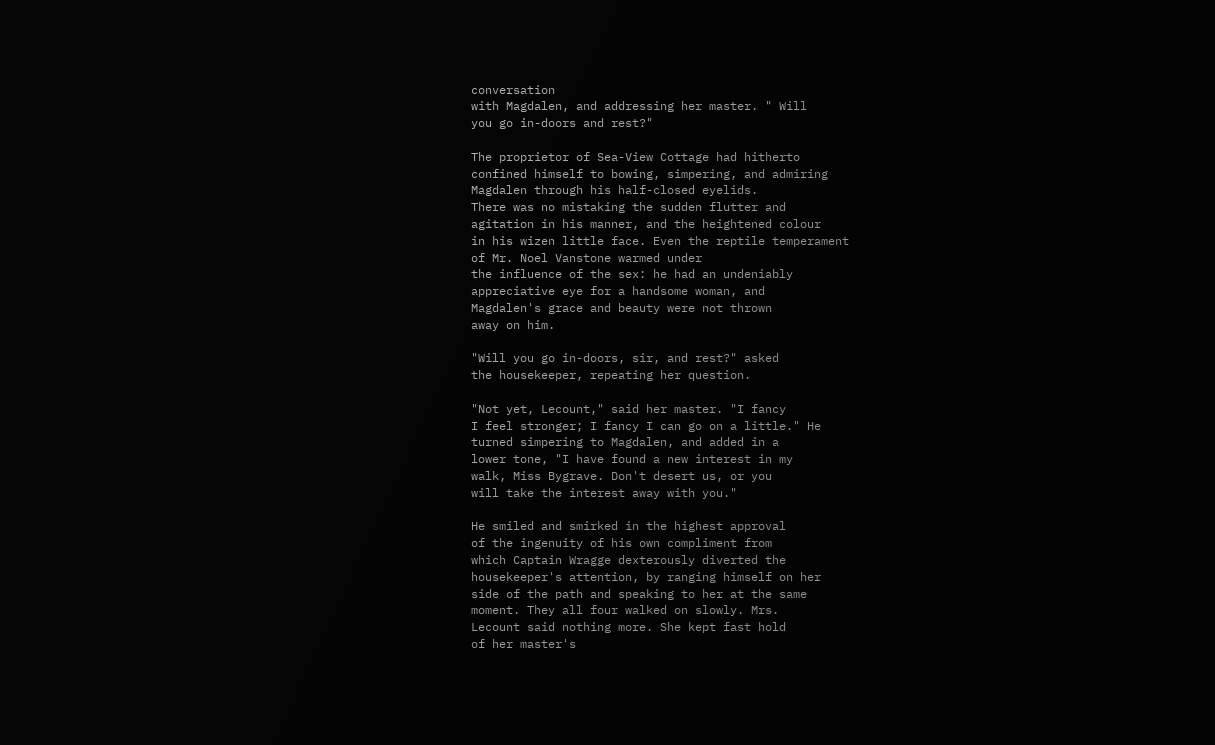conversation
with Magdalen, and addressing her master. " Will
you go in-doors and rest?"

The proprietor of Sea-View Cottage had hitherto
confined himself to bowing, simpering, and admiring
Magdalen through his half-closed eyelids.
There was no mistaking the sudden flutter and
agitation in his manner, and the heightened colour
in his wizen little face. Even the reptile temperament
of Mr. Noel Vanstone warmed under
the influence of the sex: he had an undeniably
appreciative eye for a handsome woman, and
Magdalen's grace and beauty were not thrown
away on him.

"Will you go in-doors, sir, and rest?" asked
the housekeeper, repeating her question.

"Not yet, Lecount," said her master. "I fancy
I feel stronger; I fancy I can go on a little." He
turned simpering to Magdalen, and added in a
lower tone, "I have found a new interest in my
walk, Miss Bygrave. Don't desert us, or you
will take the interest away with you."

He smiled and smirked in the highest approval
of the ingenuity of his own compliment from
which Captain Wragge dexterously diverted the
housekeeper's attention, by ranging himself on her
side of the path and speaking to her at the same
moment. They all four walked on slowly. Mrs.
Lecount said nothing more. She kept fast hold
of her master's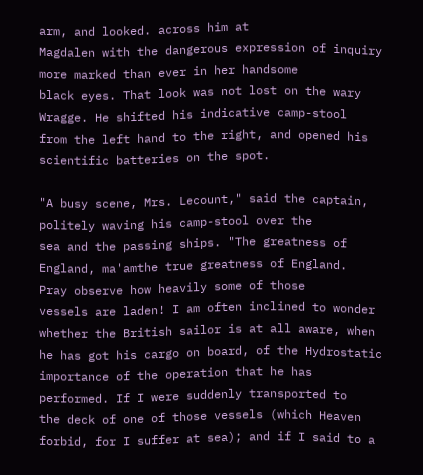arm, and looked. across him at
Magdalen with the dangerous expression of inquiry
more marked than ever in her handsome
black eyes. That look was not lost on the wary
Wragge. He shifted his indicative camp-stool
from the left hand to the right, and opened his
scientific batteries on the spot.

"A busy scene, Mrs. Lecount," said the captain,
politely waving his camp-stool over the
sea and the passing ships. "The greatness of
England, ma'amthe true greatness of England.
Pray observe how heavily some of those
vessels are laden! I am often inclined to wonder
whether the British sailor is at all aware, when
he has got his cargo on board, of the Hydrostatic
importance of the operation that he has
performed. If I were suddenly transported to
the deck of one of those vessels (which Heaven
forbid, for I suffer at sea); and if I said to a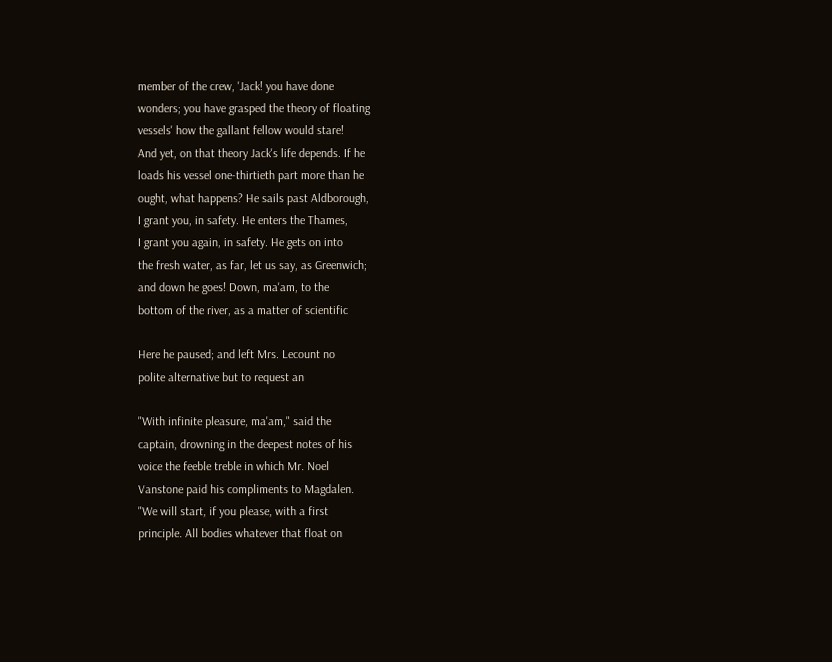member of the crew, 'Jack! you have done
wonders; you have grasped the theory of floating
vessels' how the gallant fellow would stare!
And yet, on that theory Jack's life depends. If he
loads his vessel one-thirtieth part more than he
ought, what happens? He sails past Aldborough,
I grant you, in safety. He enters the Thames,
I grant you again, in safety. He gets on into
the fresh water, as far, let us say, as Greenwich;
and down he goes! Down, ma'am, to the
bottom of the river, as a matter of scientific

Here he paused; and left Mrs. Lecount no
polite alternative but to request an

"With infinite pleasure, ma'am," said the
captain, drowning in the deepest notes of his
voice the feeble treble in which Mr. Noel
Vanstone paid his compliments to Magdalen.
"We will start, if you please, with a first
principle. All bodies whatever that float on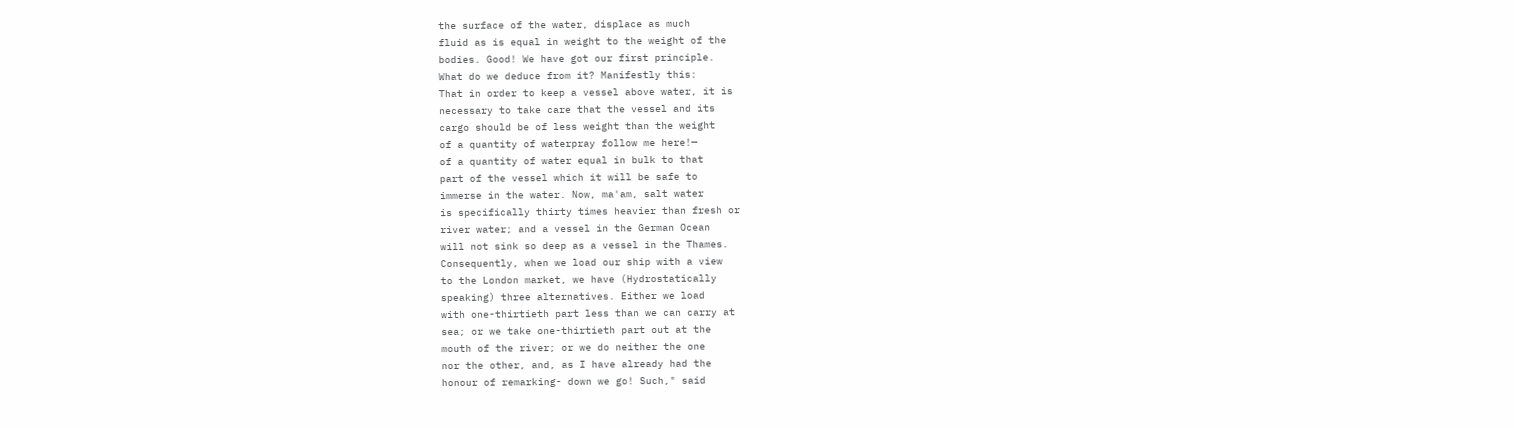the surface of the water, displace as much
fluid as is equal in weight to the weight of the
bodies. Good! We have got our first principle.
What do we deduce from it? Manifestly this:
That in order to keep a vessel above water, it is
necessary to take care that the vessel and its
cargo should be of less weight than the weight
of a quantity of waterpray follow me here!—
of a quantity of water equal in bulk to that
part of the vessel which it will be safe to
immerse in the water. Now, ma'am, salt water
is specifically thirty times heavier than fresh or
river water; and a vessel in the German Ocean
will not sink so deep as a vessel in the Thames.
Consequently, when we load our ship with a view
to the London market, we have (Hydrostatically
speaking) three alternatives. Either we load
with one-thirtieth part less than we can carry at
sea; or we take one-thirtieth part out at the
mouth of the river; or we do neither the one
nor the other, and, as I have already had the
honour of remarking- down we go! Such," said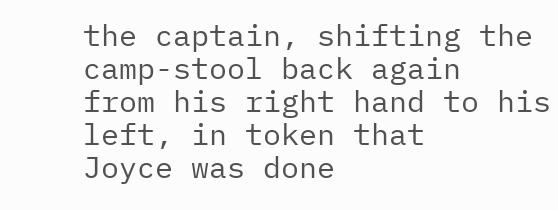the captain, shifting the camp-stool back again
from his right hand to his left, in token that
Joyce was done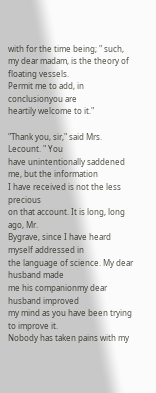with for the time being; " such,
my dear madam, is the theory of floating vessels.
Permit me to add, in conclusionyou are
heartily welcome to it."

"Thank you, sir," said Mrs. Lecount. " You
have unintentionally saddened me, but the information
I have received is not the less precious
on that account. It is long, long ago, Mr.
Bygrave, since I have heard myself addressed in
the language of science. My dear husband made
me his companionmy dear husband improved
my mind as you have been trying to improve it.
Nobody has taken pains with my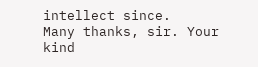intellect since.
Many thanks, sir. Your kind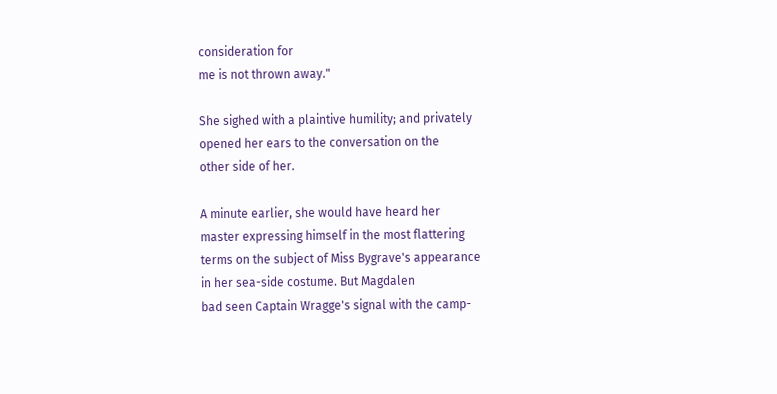consideration for
me is not thrown away."

She sighed with a plaintive humility; and privately
opened her ears to the conversation on the
other side of her.

A minute earlier, she would have heard her
master expressing himself in the most flattering
terms on the subject of Miss Bygrave's appearance
in her sea-side costume. But Magdalen
bad seen Captain Wragge's signal with the camp-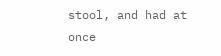stool, and had at once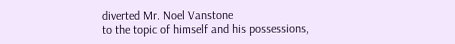diverted Mr. Noel Vanstone
to the topic of himself and his possessions,